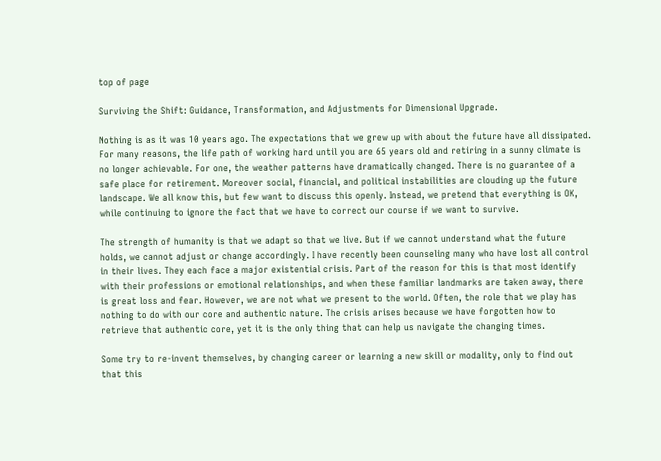top of page

Surviving the Shift: Guidance, Transformation, and Adjustments for Dimensional Upgrade.

Nothing is as it was 10 years ago. The expectations that we grew up with about the future have all dissipated. For many reasons, the life path of working hard until you are 65 years old and retiring in a sunny climate is no longer achievable. For one, the weather patterns have dramatically changed. There is no guarantee of a safe place for retirement. Moreover social, financial, and political instabilities are clouding up the future landscape. We all know this, but few want to discuss this openly. Instead, we pretend that everything is OK, while continuing to ignore the fact that we have to correct our course if we want to survive.

The strength of humanity is that we adapt so that we live. But if we cannot understand what the future holds, we cannot adjust or change accordingly. I have recently been counseling many who have lost all control in their lives. They each face a major existential crisis. Part of the reason for this is that most identify with their professions or emotional relationships, and when these familiar landmarks are taken away, there is great loss and fear. However, we are not what we present to the world. Often, the role that we play has nothing to do with our core and authentic nature. The crisis arises because we have forgotten how to retrieve that authentic core, yet it is the only thing that can help us navigate the changing times.

Some try to re-invent themselves, by changing career or learning a new skill or modality, only to find out that this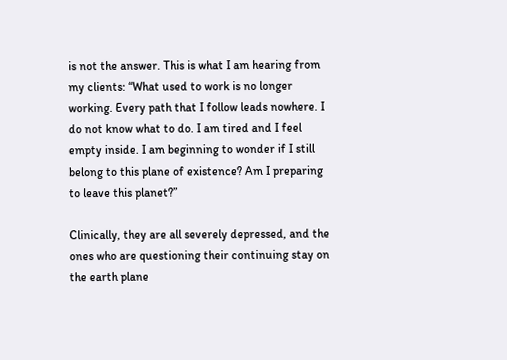is not the answer. This is what I am hearing from my clients: “What used to work is no longer working. Every path that I follow leads nowhere. I do not know what to do. I am tired and I feel empty inside. I am beginning to wonder if I still belong to this plane of existence? Am I preparing to leave this planet?”

Clinically, they are all severely depressed, and the ones who are questioning their continuing stay on the earth plane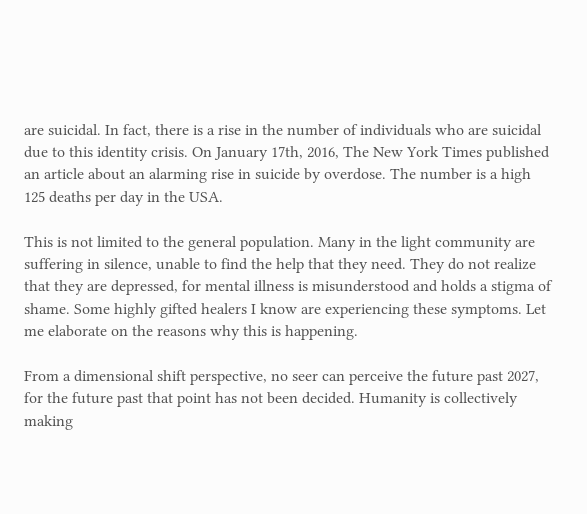are suicidal. In fact, there is a rise in the number of individuals who are suicidal due to this identity crisis. On January 17th, 2016, The New York Times published an article about an alarming rise in suicide by overdose. The number is a high 125 deaths per day in the USA.

This is not limited to the general population. Many in the light community are suffering in silence, unable to find the help that they need. They do not realize that they are depressed, for mental illness is misunderstood and holds a stigma of shame. Some highly gifted healers I know are experiencing these symptoms. Let me elaborate on the reasons why this is happening.

From a dimensional shift perspective, no seer can perceive the future past 2027, for the future past that point has not been decided. Humanity is collectively making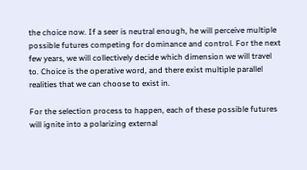the choice now. If a seer is neutral enough, he will perceive multiple possible futures competing for dominance and control. For the next few years, we will collectively decide which dimension we will travel to. Choice is the operative word, and there exist multiple parallel realities that we can choose to exist in.

For the selection process to happen, each of these possible futures will ignite into a polarizing external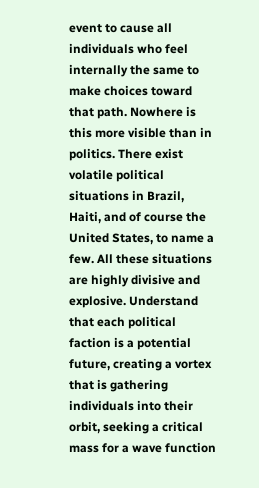event to cause all individuals who feel internally the same to make choices toward that path. Nowhere is this more visible than in politics. There exist volatile political situations in Brazil, Haiti, and of course the United States, to name a few. All these situations are highly divisive and explosive. Understand that each political faction is a potential future, creating a vortex that is gathering individuals into their orbit, seeking a critical mass for a wave function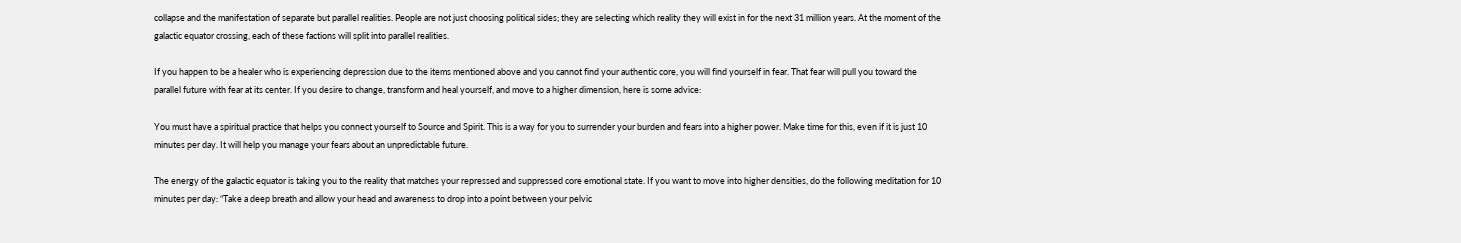collapse and the manifestation of separate but parallel realities. People are not just choosing political sides; they are selecting which reality they will exist in for the next 31 million years. At the moment of the galactic equator crossing, each of these factions will split into parallel realities.

If you happen to be a healer who is experiencing depression due to the items mentioned above and you cannot find your authentic core, you will find yourself in fear. That fear will pull you toward the parallel future with fear at its center. If you desire to change, transform and heal yourself, and move to a higher dimension, here is some advice:

You must have a spiritual practice that helps you connect yourself to Source and Spirit. This is a way for you to surrender your burden and fears into a higher power. Make time for this, even if it is just 10 minutes per day. It will help you manage your fears about an unpredictable future.

The energy of the galactic equator is taking you to the reality that matches your repressed and suppressed core emotional state. If you want to move into higher densities, do the following meditation for 10 minutes per day: “Take a deep breath and allow your head and awareness to drop into a point between your pelvic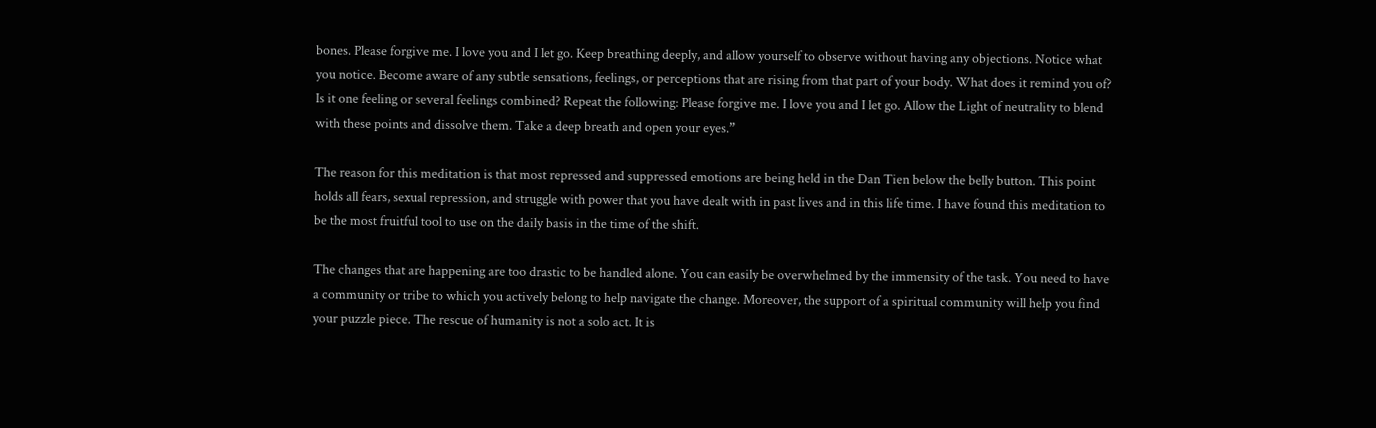bones. Please forgive me. I love you and I let go. Keep breathing deeply, and allow yourself to observe without having any objections. Notice what you notice. Become aware of any subtle sensations, feelings, or perceptions that are rising from that part of your body. What does it remind you of? Is it one feeling or several feelings combined? Repeat the following: Please forgive me. I love you and I let go. Allow the Light of neutrality to blend with these points and dissolve them. Take a deep breath and open your eyes.”

The reason for this meditation is that most repressed and suppressed emotions are being held in the Dan Tien below the belly button. This point holds all fears, sexual repression, and struggle with power that you have dealt with in past lives and in this life time. I have found this meditation to be the most fruitful tool to use on the daily basis in the time of the shift.

The changes that are happening are too drastic to be handled alone. You can easily be overwhelmed by the immensity of the task. You need to have a community or tribe to which you actively belong to help navigate the change. Moreover, the support of a spiritual community will help you find your puzzle piece. The rescue of humanity is not a solo act. It is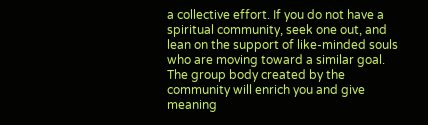a collective effort. If you do not have a spiritual community, seek one out, and lean on the support of like-minded souls who are moving toward a similar goal. The group body created by the community will enrich you and give meaning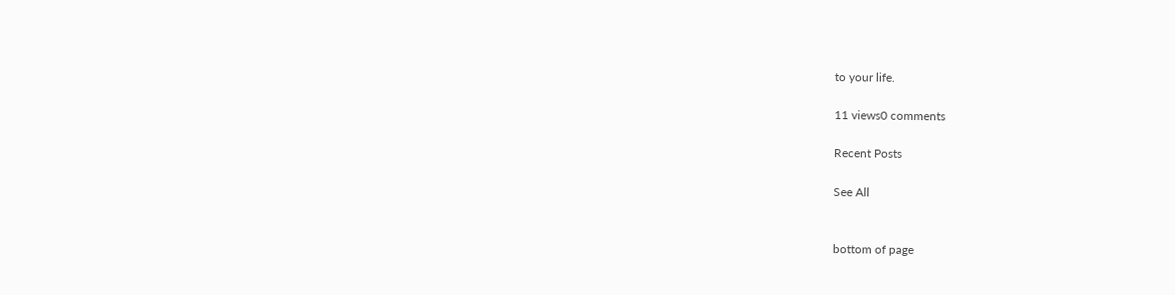to your life.

11 views0 comments

Recent Posts

See All


bottom of page